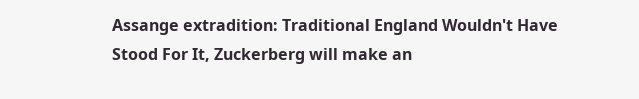Assange extradition: Traditional England Wouldn't Have Stood For It, Zuckerberg will make an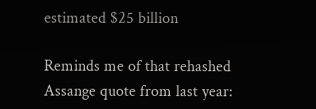estimated $25 billion

Reminds me of that rehashed Assange quote from last year: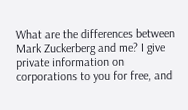What are the differences between Mark Zuckerberg and me? I give private information on corporations to you for free, and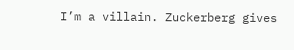I’m a villain. Zuckerberg gives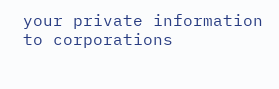your private information to corporations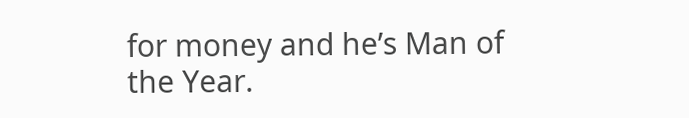for money and he’s Man of the Year.